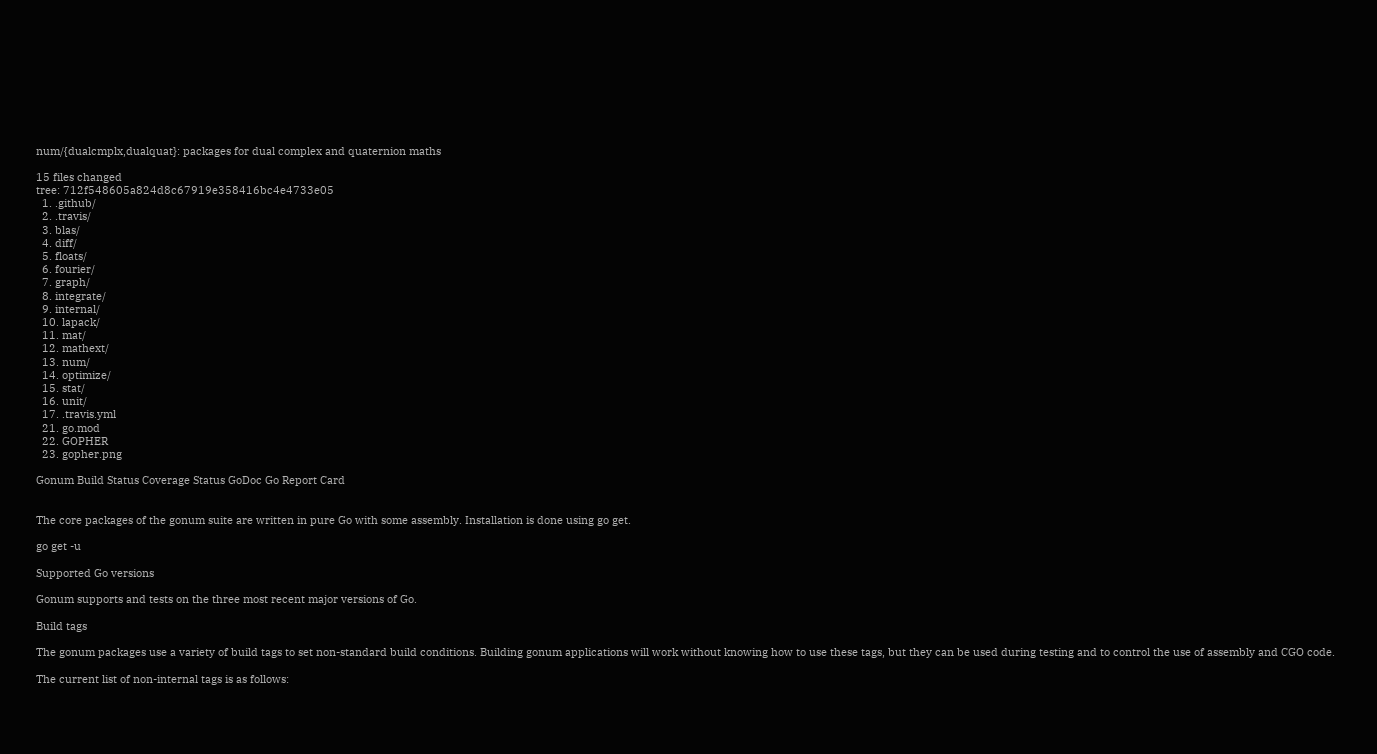num/{dualcmplx,dualquat}: packages for dual complex and quaternion maths

15 files changed
tree: 712f548605a824d8c67919e358416bc4e4733e05
  1. .github/
  2. .travis/
  3. blas/
  4. diff/
  5. floats/
  6. fourier/
  7. graph/
  8. integrate/
  9. internal/
  10. lapack/
  11. mat/
  12. mathext/
  13. num/
  14. optimize/
  15. stat/
  16. unit/
  17. .travis.yml
  21. go.mod
  22. GOPHER
  23. gopher.png

Gonum Build Status Coverage Status GoDoc Go Report Card


The core packages of the gonum suite are written in pure Go with some assembly. Installation is done using go get.

go get -u

Supported Go versions

Gonum supports and tests on the three most recent major versions of Go.

Build tags

The gonum packages use a variety of build tags to set non-standard build conditions. Building gonum applications will work without knowing how to use these tags, but they can be used during testing and to control the use of assembly and CGO code.

The current list of non-internal tags is as follows: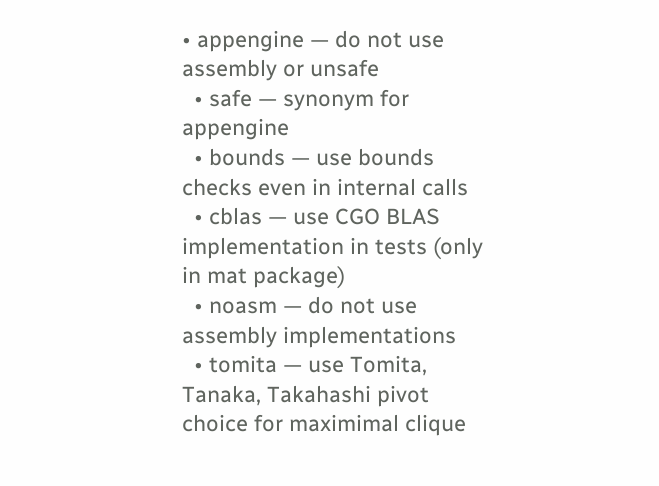• appengine — do not use assembly or unsafe
  • safe — synonym for appengine
  • bounds — use bounds checks even in internal calls
  • cblas — use CGO BLAS implementation in tests (only in mat package)
  • noasm — do not use assembly implementations
  • tomita — use Tomita, Tanaka, Takahashi pivot choice for maximimal clique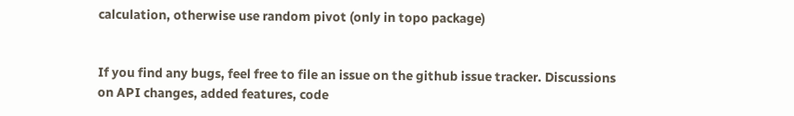calculation, otherwise use random pivot (only in topo package)


If you find any bugs, feel free to file an issue on the github issue tracker. Discussions on API changes, added features, code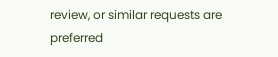review, or similar requests are preferred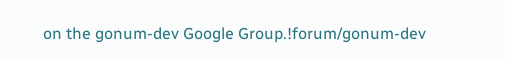on the gonum-dev Google Group.!forum/gonum-dev